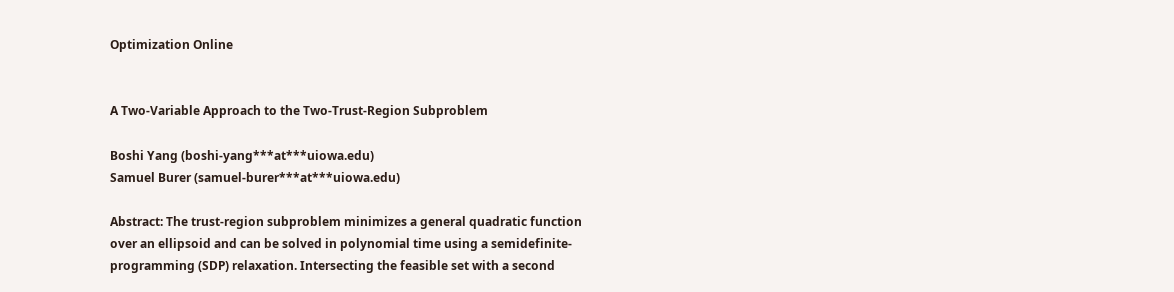Optimization Online


A Two-Variable Approach to the Two-Trust-Region Subproblem

Boshi Yang (boshi-yang***at***uiowa.edu)
Samuel Burer (samuel-burer***at***uiowa.edu)

Abstract: The trust-region subproblem minimizes a general quadratic function over an ellipsoid and can be solved in polynomial time using a semidefinite-programming (SDP) relaxation. Intersecting the feasible set with a second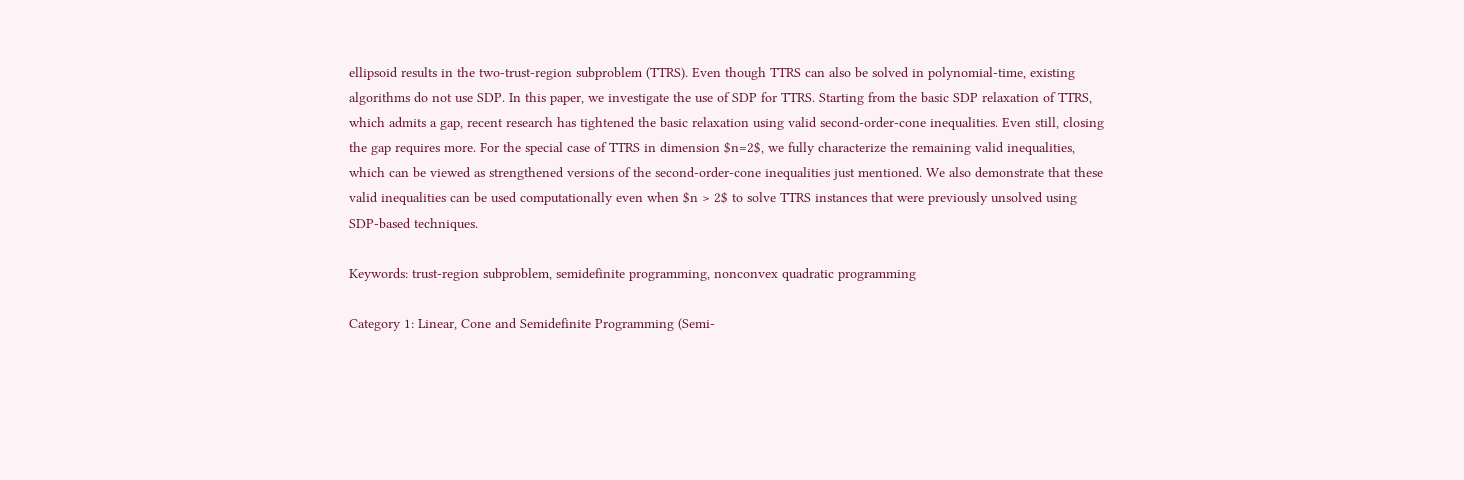ellipsoid results in the two-trust-region subproblem (TTRS). Even though TTRS can also be solved in polynomial-time, existing algorithms do not use SDP. In this paper, we investigate the use of SDP for TTRS. Starting from the basic SDP relaxation of TTRS, which admits a gap, recent research has tightened the basic relaxation using valid second-order-cone inequalities. Even still, closing the gap requires more. For the special case of TTRS in dimension $n=2$, we fully characterize the remaining valid inequalities, which can be viewed as strengthened versions of the second-order-cone inequalities just mentioned. We also demonstrate that these valid inequalities can be used computationally even when $n > 2$ to solve TTRS instances that were previously unsolved using SDP-based techniques.

Keywords: trust-region subproblem, semidefinite programming, nonconvex quadratic programming

Category 1: Linear, Cone and Semidefinite Programming (Semi-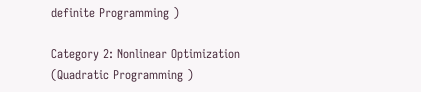definite Programming )

Category 2: Nonlinear Optimization (Quadratic Programming )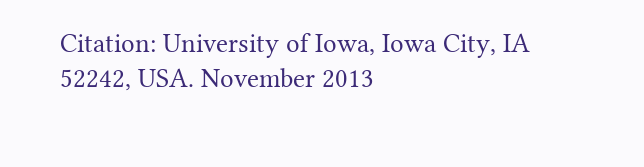Citation: University of Iowa, Iowa City, IA 52242, USA. November 2013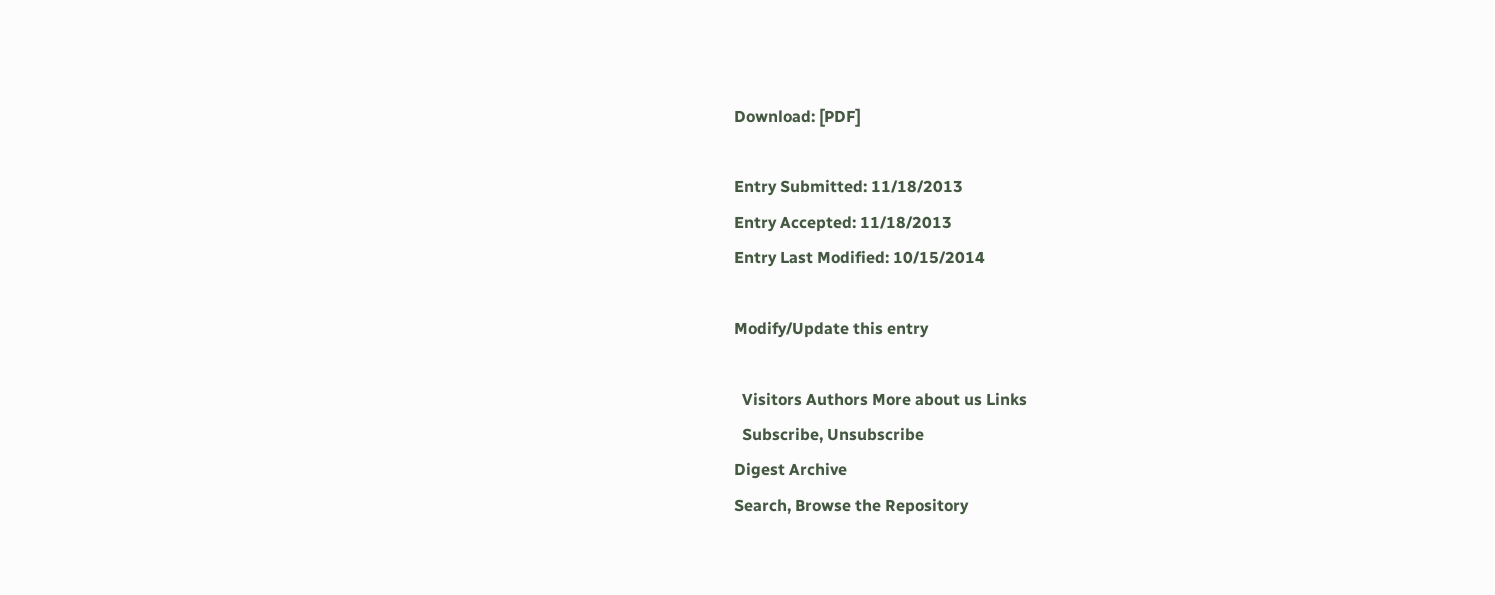Download: [PDF]

Entry Submitted: 11/18/2013
Entry Accepted: 11/18/2013
Entry Last Modified: 10/15/2014

Modify/Update this entry

  Visitors Authors More about us Links
  Subscribe, Unsubscribe
Digest Archive
Search, Browse the Repository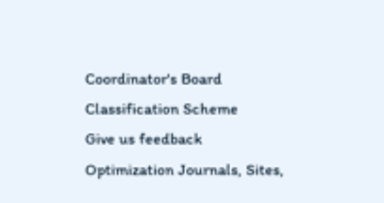Coordinator's Board
Classification Scheme
Give us feedback
Optimization Journals, Sites,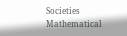Societies
Mathematical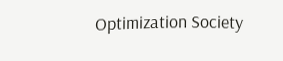Optimization Society